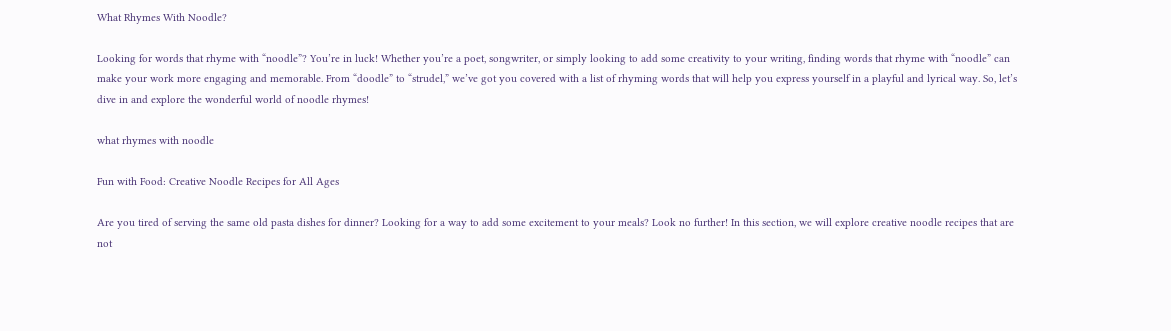What Rhymes With Noodle?

Looking for words that rhyme with “noodle”? You’re in luck! Whether you’re a poet, songwriter, or simply looking to add some creativity to your writing, finding words that rhyme with “noodle” can make your work more engaging and memorable. From “doodle” to “strudel,” we’ve got you covered with a list of rhyming words that will help you express yourself in a playful and lyrical way. So, let’s dive in and explore the wonderful world of noodle rhymes!

what rhymes with noodle

Fun with Food: Creative Noodle Recipes for All Ages

Are you tired of serving the same old pasta dishes for dinner? Looking for a way to add some excitement to your meals? Look no further! In this section, we will explore creative noodle recipes that are not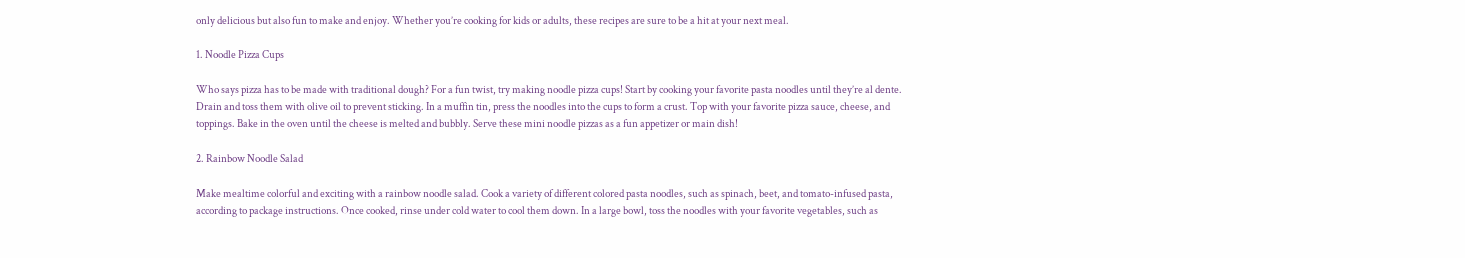only delicious but also fun to make and enjoy. Whether you’re cooking for kids or adults, these recipes are sure to be a hit at your next meal.

1. Noodle Pizza Cups

Who says pizza has to be made with traditional dough? For a fun twist, try making noodle pizza cups! Start by cooking your favorite pasta noodles until they’re al dente. Drain and toss them with olive oil to prevent sticking. In a muffin tin, press the noodles into the cups to form a crust. Top with your favorite pizza sauce, cheese, and toppings. Bake in the oven until the cheese is melted and bubbly. Serve these mini noodle pizzas as a fun appetizer or main dish!

2. Rainbow Noodle Salad

Make mealtime colorful and exciting with a rainbow noodle salad. Cook a variety of different colored pasta noodles, such as spinach, beet, and tomato-infused pasta, according to package instructions. Once cooked, rinse under cold water to cool them down. In a large bowl, toss the noodles with your favorite vegetables, such as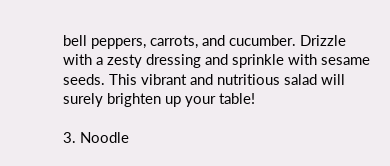bell peppers, carrots, and cucumber. Drizzle with a zesty dressing and sprinkle with sesame seeds. This vibrant and nutritious salad will surely brighten up your table!

3. Noodle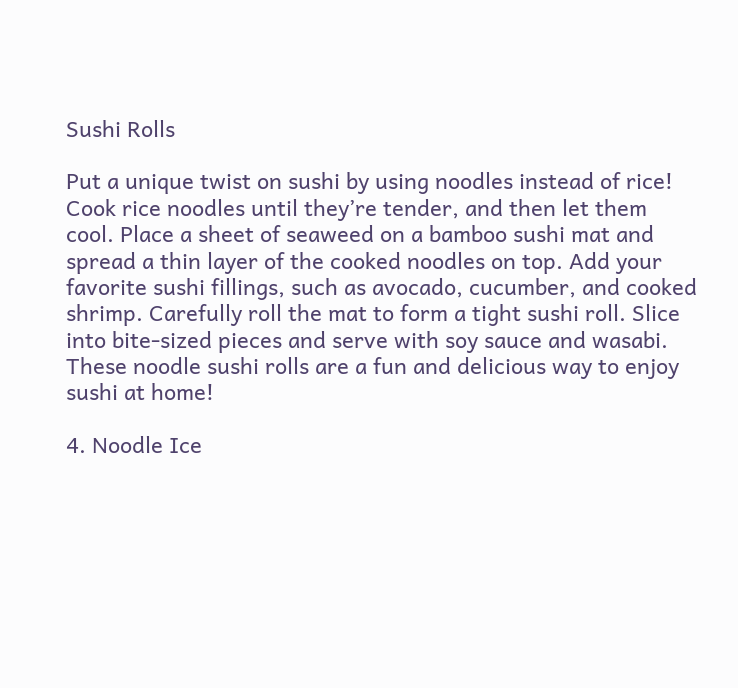Sushi Rolls

Put a unique twist on sushi by using noodles instead of rice! Cook rice noodles until they’re tender, and then let them cool. Place a sheet of seaweed on a bamboo sushi mat and spread a thin layer of the cooked noodles on top. Add your favorite sushi fillings, such as avocado, cucumber, and cooked shrimp. Carefully roll the mat to form a tight sushi roll. Slice into bite-sized pieces and serve with soy sauce and wasabi. These noodle sushi rolls are a fun and delicious way to enjoy sushi at home!

4. Noodle Ice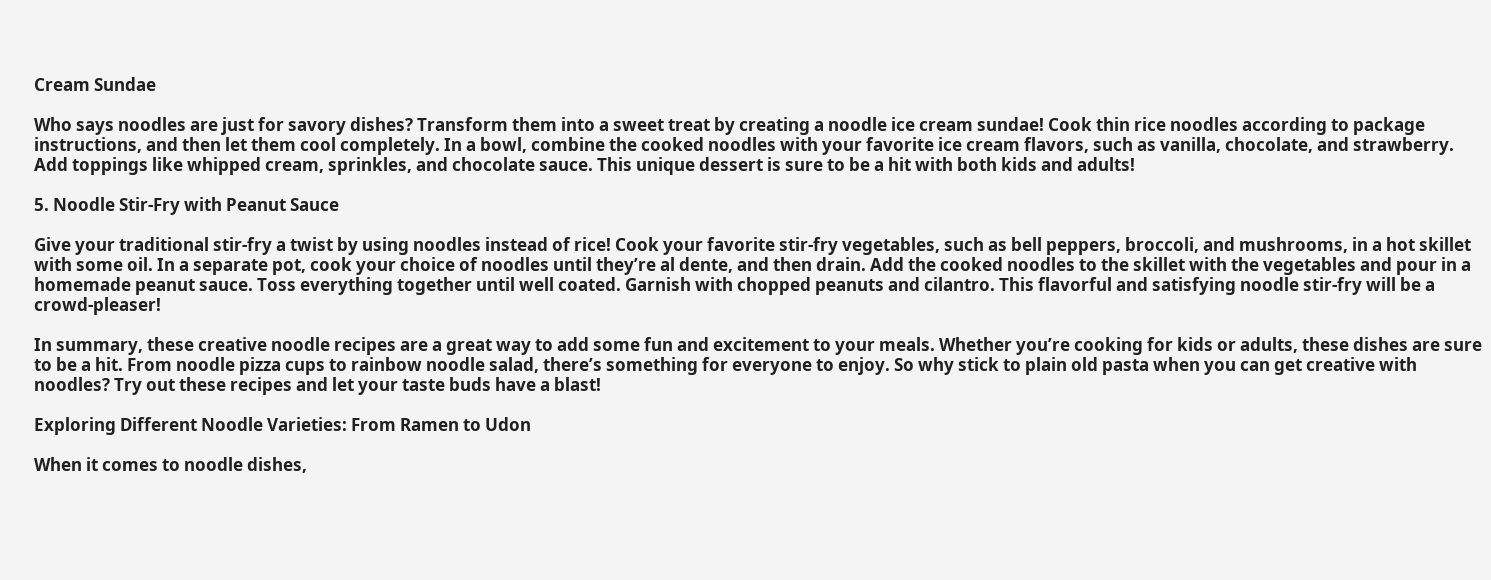Cream Sundae

Who says noodles are just for savory dishes? Transform them into a sweet treat by creating a noodle ice cream sundae! Cook thin rice noodles according to package instructions, and then let them cool completely. In a bowl, combine the cooked noodles with your favorite ice cream flavors, such as vanilla, chocolate, and strawberry. Add toppings like whipped cream, sprinkles, and chocolate sauce. This unique dessert is sure to be a hit with both kids and adults!

5. Noodle Stir-Fry with Peanut Sauce

Give your traditional stir-fry a twist by using noodles instead of rice! Cook your favorite stir-fry vegetables, such as bell peppers, broccoli, and mushrooms, in a hot skillet with some oil. In a separate pot, cook your choice of noodles until they’re al dente, and then drain. Add the cooked noodles to the skillet with the vegetables and pour in a homemade peanut sauce. Toss everything together until well coated. Garnish with chopped peanuts and cilantro. This flavorful and satisfying noodle stir-fry will be a crowd-pleaser!

In summary, these creative noodle recipes are a great way to add some fun and excitement to your meals. Whether you’re cooking for kids or adults, these dishes are sure to be a hit. From noodle pizza cups to rainbow noodle salad, there’s something for everyone to enjoy. So why stick to plain old pasta when you can get creative with noodles? Try out these recipes and let your taste buds have a blast!

Exploring Different Noodle Varieties: From Ramen to Udon

When it comes to noodle dishes,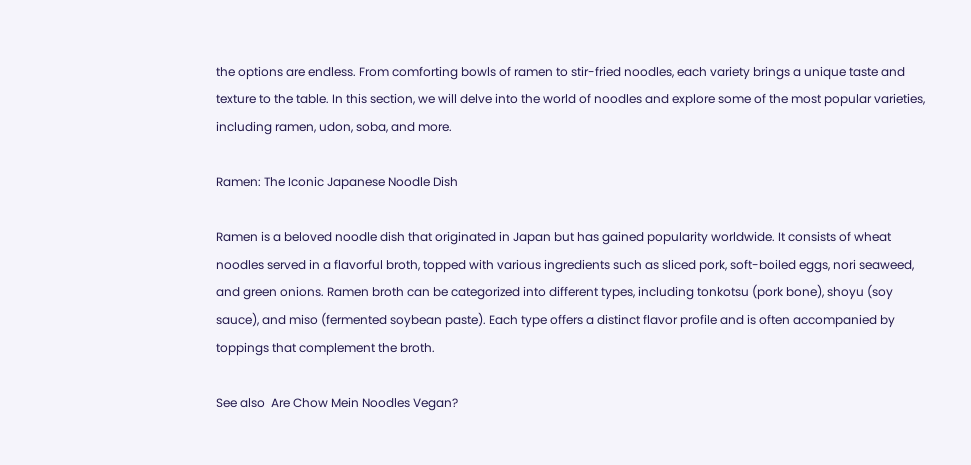the options are endless. From comforting bowls of ramen to stir-fried noodles, each variety brings a unique taste and texture to the table. In this section, we will delve into the world of noodles and explore some of the most popular varieties, including ramen, udon, soba, and more.

Ramen: The Iconic Japanese Noodle Dish

Ramen is a beloved noodle dish that originated in Japan but has gained popularity worldwide. It consists of wheat noodles served in a flavorful broth, topped with various ingredients such as sliced pork, soft-boiled eggs, nori seaweed, and green onions. Ramen broth can be categorized into different types, including tonkotsu (pork bone), shoyu (soy sauce), and miso (fermented soybean paste). Each type offers a distinct flavor profile and is often accompanied by toppings that complement the broth.

See also  Are Chow Mein Noodles Vegan?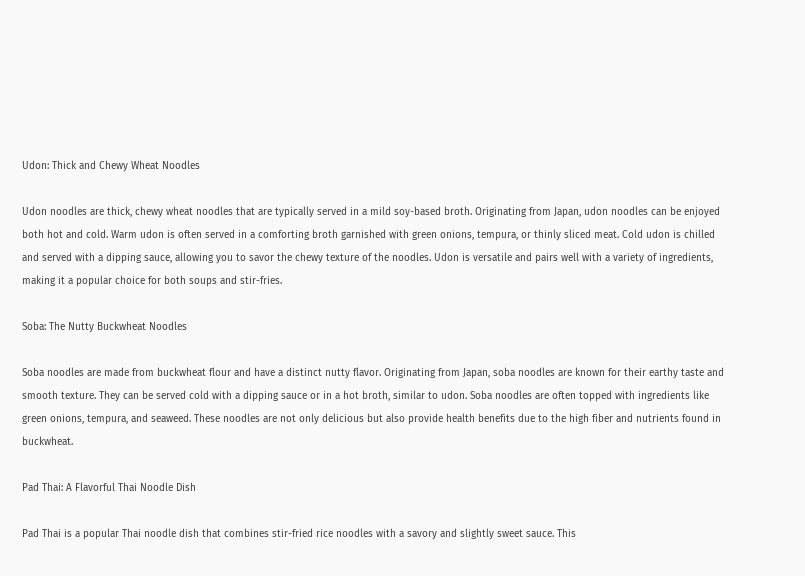Udon: Thick and Chewy Wheat Noodles

Udon noodles are thick, chewy wheat noodles that are typically served in a mild soy-based broth. Originating from Japan, udon noodles can be enjoyed both hot and cold. Warm udon is often served in a comforting broth garnished with green onions, tempura, or thinly sliced meat. Cold udon is chilled and served with a dipping sauce, allowing you to savor the chewy texture of the noodles. Udon is versatile and pairs well with a variety of ingredients, making it a popular choice for both soups and stir-fries.

Soba: The Nutty Buckwheat Noodles

Soba noodles are made from buckwheat flour and have a distinct nutty flavor. Originating from Japan, soba noodles are known for their earthy taste and smooth texture. They can be served cold with a dipping sauce or in a hot broth, similar to udon. Soba noodles are often topped with ingredients like green onions, tempura, and seaweed. These noodles are not only delicious but also provide health benefits due to the high fiber and nutrients found in buckwheat.

Pad Thai: A Flavorful Thai Noodle Dish

Pad Thai is a popular Thai noodle dish that combines stir-fried rice noodles with a savory and slightly sweet sauce. This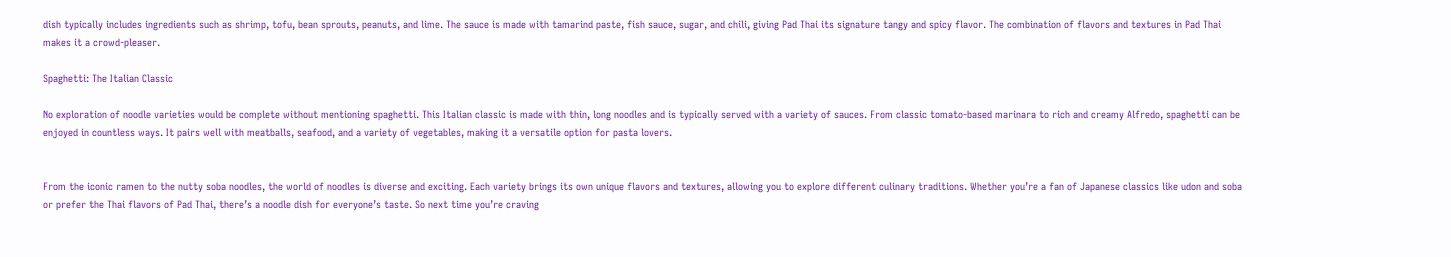dish typically includes ingredients such as shrimp, tofu, bean sprouts, peanuts, and lime. The sauce is made with tamarind paste, fish sauce, sugar, and chili, giving Pad Thai its signature tangy and spicy flavor. The combination of flavors and textures in Pad Thai makes it a crowd-pleaser.

Spaghetti: The Italian Classic

No exploration of noodle varieties would be complete without mentioning spaghetti. This Italian classic is made with thin, long noodles and is typically served with a variety of sauces. From classic tomato-based marinara to rich and creamy Alfredo, spaghetti can be enjoyed in countless ways. It pairs well with meatballs, seafood, and a variety of vegetables, making it a versatile option for pasta lovers.


From the iconic ramen to the nutty soba noodles, the world of noodles is diverse and exciting. Each variety brings its own unique flavors and textures, allowing you to explore different culinary traditions. Whether you’re a fan of Japanese classics like udon and soba or prefer the Thai flavors of Pad Thai, there’s a noodle dish for everyone’s taste. So next time you’re craving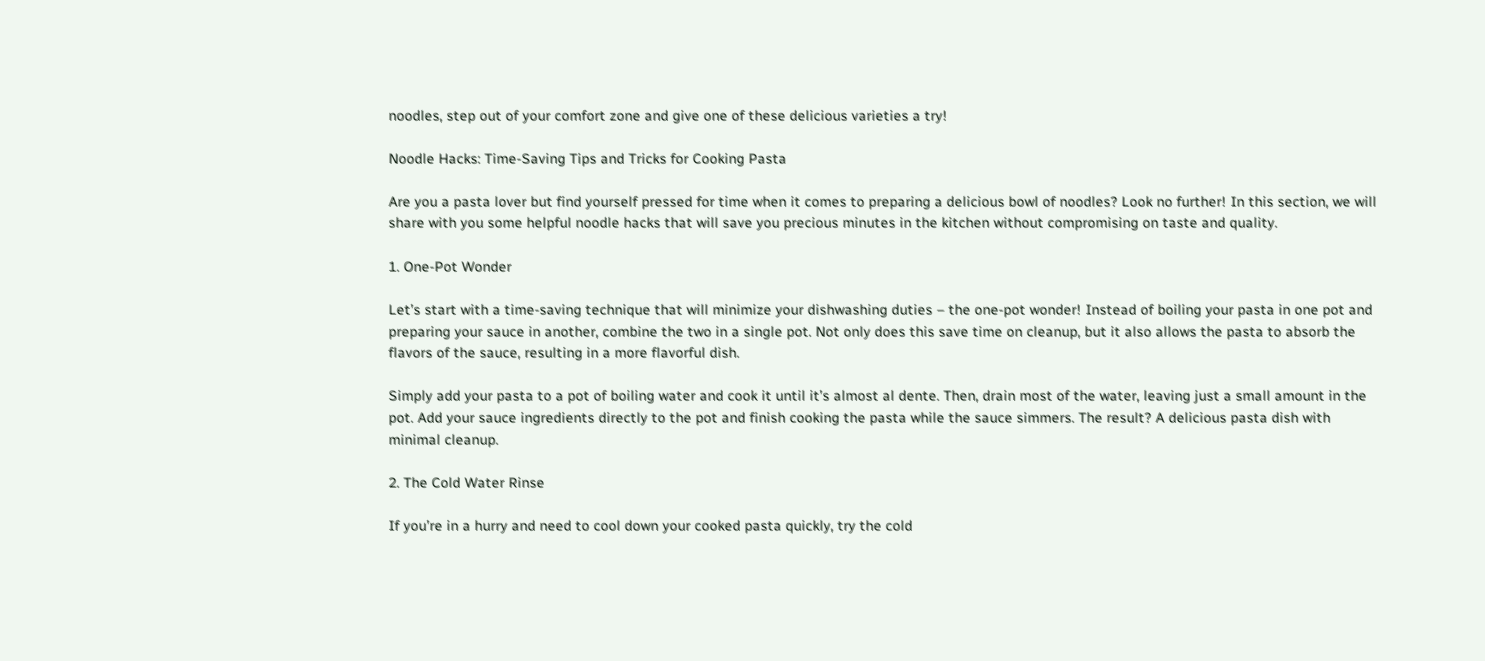noodles, step out of your comfort zone and give one of these delicious varieties a try!

Noodle Hacks: Time-Saving Tips and Tricks for Cooking Pasta

Are you a pasta lover but find yourself pressed for time when it comes to preparing a delicious bowl of noodles? Look no further! In this section, we will share with you some helpful noodle hacks that will save you precious minutes in the kitchen without compromising on taste and quality.

1. One-Pot Wonder

Let’s start with a time-saving technique that will minimize your dishwashing duties – the one-pot wonder! Instead of boiling your pasta in one pot and preparing your sauce in another, combine the two in a single pot. Not only does this save time on cleanup, but it also allows the pasta to absorb the flavors of the sauce, resulting in a more flavorful dish.

Simply add your pasta to a pot of boiling water and cook it until it’s almost al dente. Then, drain most of the water, leaving just a small amount in the pot. Add your sauce ingredients directly to the pot and finish cooking the pasta while the sauce simmers. The result? A delicious pasta dish with minimal cleanup.

2. The Cold Water Rinse

If you’re in a hurry and need to cool down your cooked pasta quickly, try the cold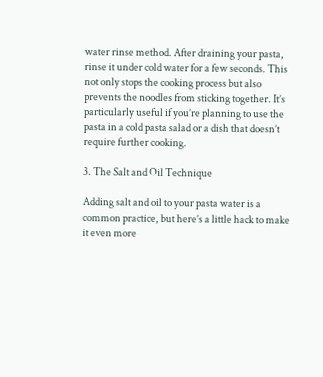water rinse method. After draining your pasta, rinse it under cold water for a few seconds. This not only stops the cooking process but also prevents the noodles from sticking together. It’s particularly useful if you’re planning to use the pasta in a cold pasta salad or a dish that doesn’t require further cooking.

3. The Salt and Oil Technique

Adding salt and oil to your pasta water is a common practice, but here’s a little hack to make it even more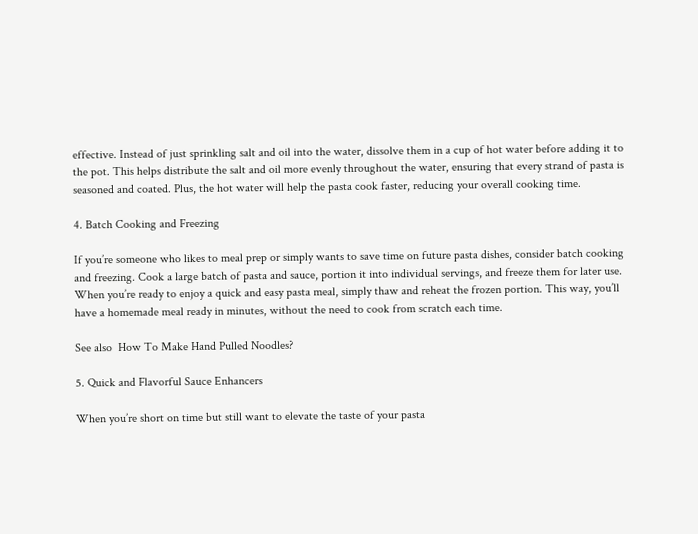effective. Instead of just sprinkling salt and oil into the water, dissolve them in a cup of hot water before adding it to the pot. This helps distribute the salt and oil more evenly throughout the water, ensuring that every strand of pasta is seasoned and coated. Plus, the hot water will help the pasta cook faster, reducing your overall cooking time.

4. Batch Cooking and Freezing

If you’re someone who likes to meal prep or simply wants to save time on future pasta dishes, consider batch cooking and freezing. Cook a large batch of pasta and sauce, portion it into individual servings, and freeze them for later use. When you’re ready to enjoy a quick and easy pasta meal, simply thaw and reheat the frozen portion. This way, you’ll have a homemade meal ready in minutes, without the need to cook from scratch each time.

See also  How To Make Hand Pulled Noodles?

5. Quick and Flavorful Sauce Enhancers

When you’re short on time but still want to elevate the taste of your pasta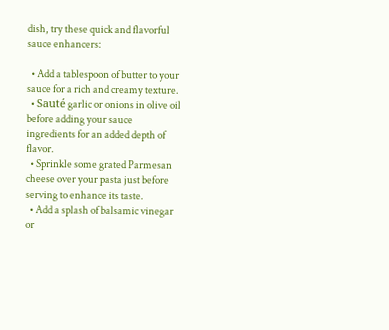dish, try these quick and flavorful sauce enhancers:

  • Add a tablespoon of butter to your sauce for a rich and creamy texture.
  • Sauté garlic or onions in olive oil before adding your sauce ingredients for an added depth of flavor.
  • Sprinkle some grated Parmesan cheese over your pasta just before serving to enhance its taste.
  • Add a splash of balsamic vinegar or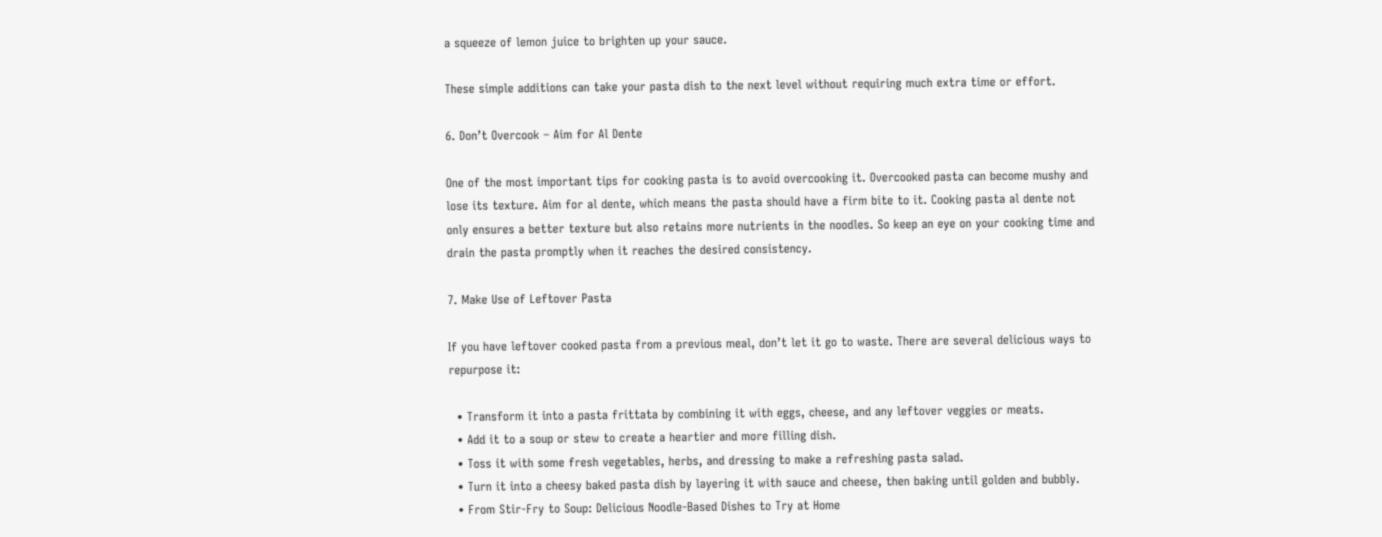a squeeze of lemon juice to brighten up your sauce.

These simple additions can take your pasta dish to the next level without requiring much extra time or effort.

6. Don’t Overcook – Aim for Al Dente

One of the most important tips for cooking pasta is to avoid overcooking it. Overcooked pasta can become mushy and lose its texture. Aim for al dente, which means the pasta should have a firm bite to it. Cooking pasta al dente not only ensures a better texture but also retains more nutrients in the noodles. So keep an eye on your cooking time and drain the pasta promptly when it reaches the desired consistency.

7. Make Use of Leftover Pasta

If you have leftover cooked pasta from a previous meal, don’t let it go to waste. There are several delicious ways to repurpose it:

  • Transform it into a pasta frittata by combining it with eggs, cheese, and any leftover veggies or meats.
  • Add it to a soup or stew to create a heartier and more filling dish.
  • Toss it with some fresh vegetables, herbs, and dressing to make a refreshing pasta salad.
  • Turn it into a cheesy baked pasta dish by layering it with sauce and cheese, then baking until golden and bubbly.
  • From Stir-Fry to Soup: Delicious Noodle-Based Dishes to Try at Home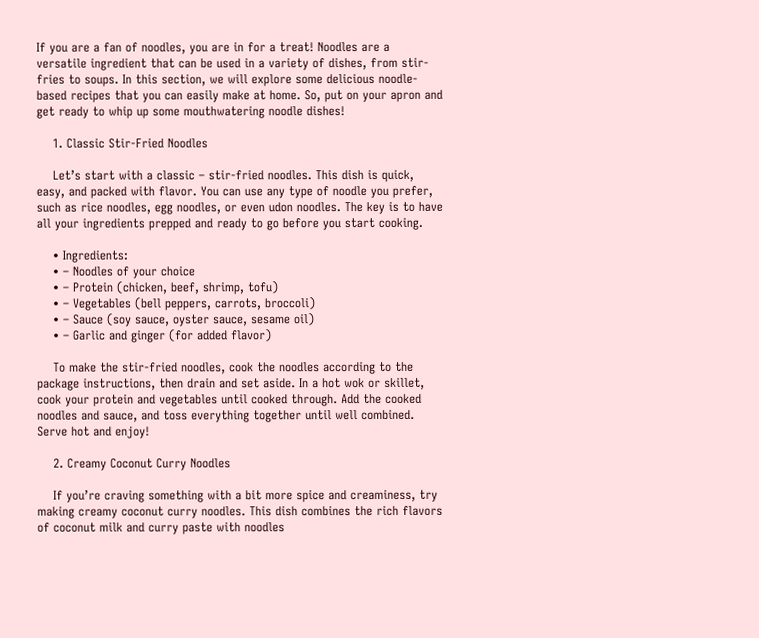If you are a fan of noodles, you are in for a treat! Noodles are a versatile ingredient that can be used in a variety of dishes, from stir-fries to soups. In this section, we will explore some delicious noodle-based recipes that you can easily make at home. So, put on your apron and get ready to whip up some mouthwatering noodle dishes!

    1. Classic Stir-Fried Noodles

    Let’s start with a classic – stir-fried noodles. This dish is quick, easy, and packed with flavor. You can use any type of noodle you prefer, such as rice noodles, egg noodles, or even udon noodles. The key is to have all your ingredients prepped and ready to go before you start cooking.

    • Ingredients:
    • – Noodles of your choice
    • – Protein (chicken, beef, shrimp, tofu)
    • – Vegetables (bell peppers, carrots, broccoli)
    • – Sauce (soy sauce, oyster sauce, sesame oil)
    • – Garlic and ginger (for added flavor)

    To make the stir-fried noodles, cook the noodles according to the package instructions, then drain and set aside. In a hot wok or skillet, cook your protein and vegetables until cooked through. Add the cooked noodles and sauce, and toss everything together until well combined. Serve hot and enjoy!

    2. Creamy Coconut Curry Noodles

    If you’re craving something with a bit more spice and creaminess, try making creamy coconut curry noodles. This dish combines the rich flavors of coconut milk and curry paste with noodles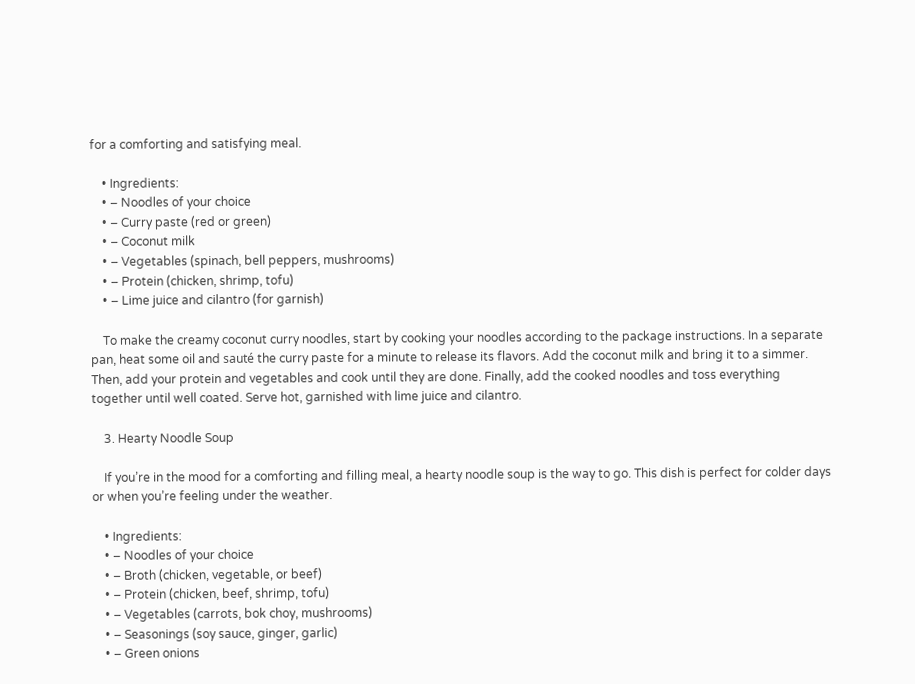for a comforting and satisfying meal.

    • Ingredients:
    • – Noodles of your choice
    • – Curry paste (red or green)
    • – Coconut milk
    • – Vegetables (spinach, bell peppers, mushrooms)
    • – Protein (chicken, shrimp, tofu)
    • – Lime juice and cilantro (for garnish)

    To make the creamy coconut curry noodles, start by cooking your noodles according to the package instructions. In a separate pan, heat some oil and sauté the curry paste for a minute to release its flavors. Add the coconut milk and bring it to a simmer. Then, add your protein and vegetables and cook until they are done. Finally, add the cooked noodles and toss everything together until well coated. Serve hot, garnished with lime juice and cilantro.

    3. Hearty Noodle Soup

    If you’re in the mood for a comforting and filling meal, a hearty noodle soup is the way to go. This dish is perfect for colder days or when you’re feeling under the weather.

    • Ingredients:
    • – Noodles of your choice
    • – Broth (chicken, vegetable, or beef)
    • – Protein (chicken, beef, shrimp, tofu)
    • – Vegetables (carrots, bok choy, mushrooms)
    • – Seasonings (soy sauce, ginger, garlic)
    • – Green onions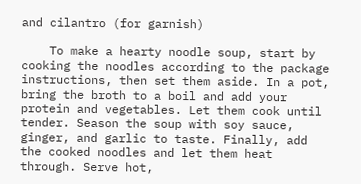and cilantro (for garnish)

    To make a hearty noodle soup, start by cooking the noodles according to the package instructions, then set them aside. In a pot, bring the broth to a boil and add your protein and vegetables. Let them cook until tender. Season the soup with soy sauce, ginger, and garlic to taste. Finally, add the cooked noodles and let them heat through. Serve hot,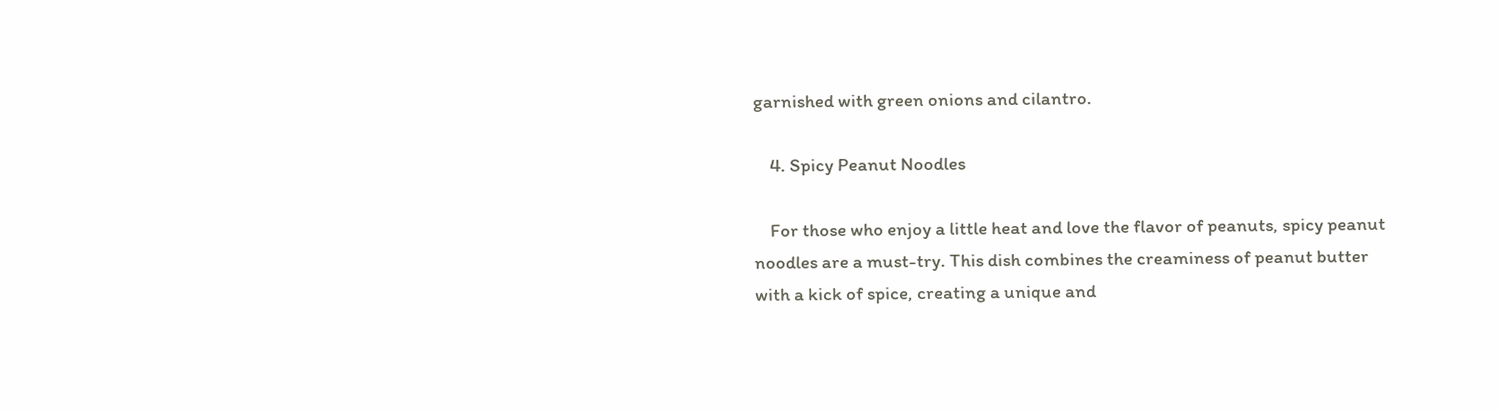garnished with green onions and cilantro.

    4. Spicy Peanut Noodles

    For those who enjoy a little heat and love the flavor of peanuts, spicy peanut noodles are a must-try. This dish combines the creaminess of peanut butter with a kick of spice, creating a unique and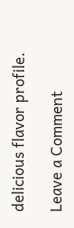delicious flavor profile.

Leave a Comment